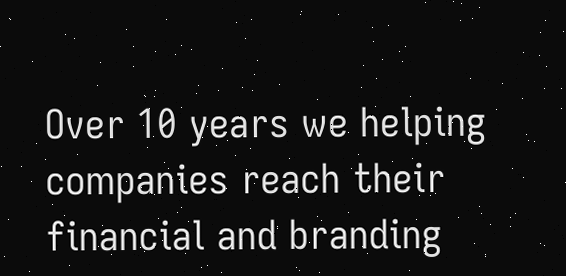Over 10 years we helping companies reach their financial and branding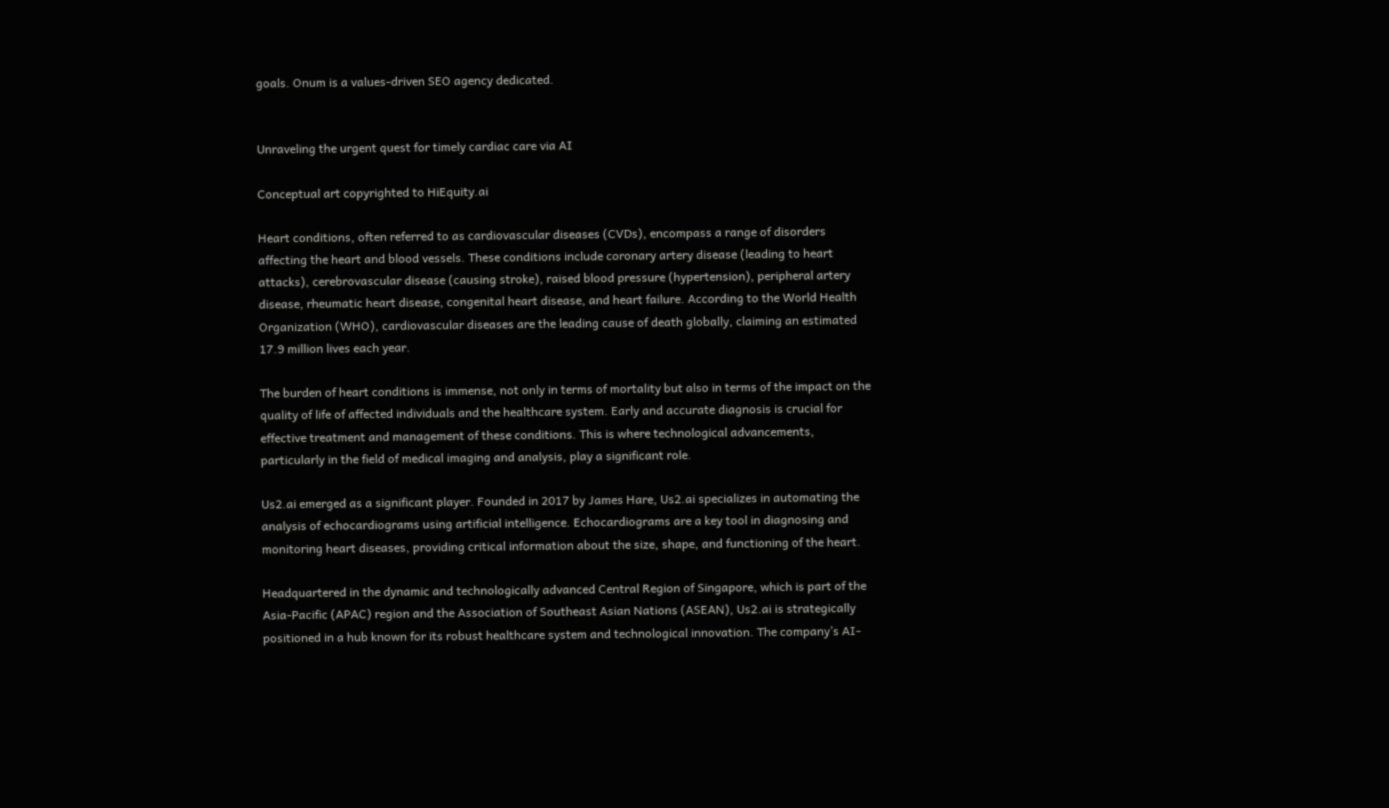goals. Onum is a values-driven SEO agency dedicated.


Unraveling the urgent quest for timely cardiac care via AI

Conceptual art copyrighted to HiEquity.ai

Heart conditions, often referred to as cardiovascular diseases (CVDs), encompass a range of disorders affecting the heart and blood vessels. These conditions include coronary artery disease (leading to heart attacks), cerebrovascular disease (causing stroke), raised blood pressure (hypertension), peripheral artery disease, rheumatic heart disease, congenital heart disease, and heart failure. According to the World Health Organization (WHO), cardiovascular diseases are the leading cause of death globally, claiming an estimated 17.9 million lives each year.

The burden of heart conditions is immense, not only in terms of mortality but also in terms of the impact on the quality of life of affected individuals and the healthcare system. Early and accurate diagnosis is crucial for effective treatment and management of these conditions. This is where technological advancements, particularly in the field of medical imaging and analysis, play a significant role.

Us2.ai emerged as a significant player. Founded in 2017 by James Hare, Us2.ai specializes in automating the analysis of echocardiograms using artificial intelligence. Echocardiograms are a key tool in diagnosing and monitoring heart diseases, providing critical information about the size, shape, and functioning of the heart.

Headquartered in the dynamic and technologically advanced Central Region of Singapore, which is part of the Asia-Pacific (APAC) region and the Association of Southeast Asian Nations (ASEAN), Us2.ai is strategically positioned in a hub known for its robust healthcare system and technological innovation. The company’s AI-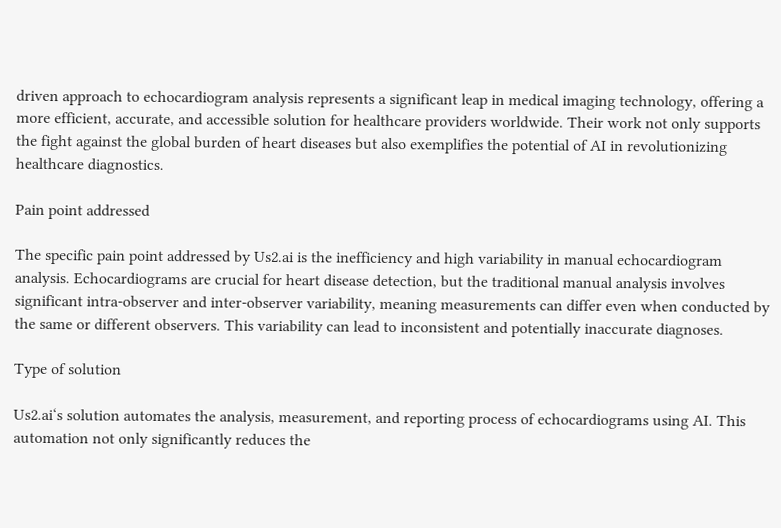driven approach to echocardiogram analysis represents a significant leap in medical imaging technology, offering a more efficient, accurate, and accessible solution for healthcare providers worldwide. Their work not only supports the fight against the global burden of heart diseases but also exemplifies the potential of AI in revolutionizing healthcare diagnostics.

Pain point addressed

The specific pain point addressed by Us2.ai is the inefficiency and high variability in manual echocardiogram analysis. Echocardiograms are crucial for heart disease detection, but the traditional manual analysis involves significant intra-observer and inter-observer variability, meaning measurements can differ even when conducted by the same or different observers. This variability can lead to inconsistent and potentially inaccurate diagnoses.

Type of solution

Us2.ai‘s solution automates the analysis, measurement, and reporting process of echocardiograms using AI. This automation not only significantly reduces the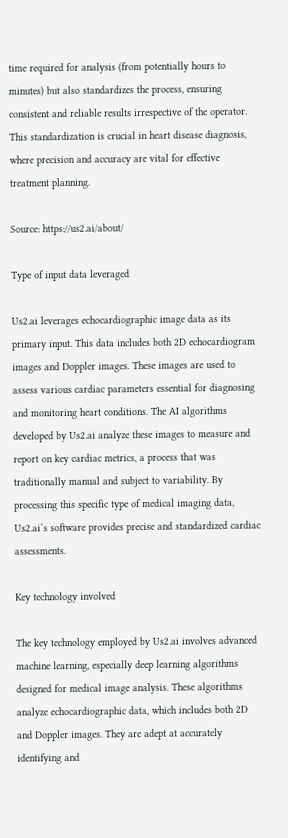time required for analysis (from potentially hours to minutes) but also standardizes the process, ensuring consistent and reliable results irrespective of the operator. This standardization is crucial in heart disease diagnosis, where precision and accuracy are vital for effective treatment planning.

Source: https://us2.ai/about/

Type of input data leveraged

Us2.ai leverages echocardiographic image data as its primary input. This data includes both 2D echocardiogram images and Doppler images. These images are used to assess various cardiac parameters essential for diagnosing and monitoring heart conditions. The AI algorithms developed by Us2.ai analyze these images to measure and report on key cardiac metrics, a process that was traditionally manual and subject to variability. By processing this specific type of medical imaging data, Us2.ai‘s software provides precise and standardized cardiac assessments.

Key technology involved

The key technology employed by Us2.ai involves advanced machine learning, especially deep learning algorithms designed for medical image analysis. These algorithms analyze echocardiographic data, which includes both 2D and Doppler images. They are adept at accurately identifying and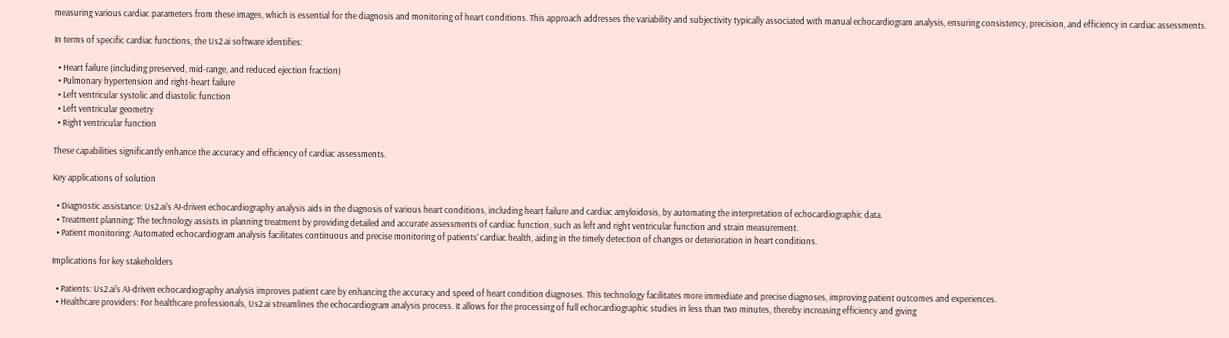measuring various cardiac parameters from these images, which is essential for the diagnosis and monitoring of heart conditions. This approach addresses the variability and subjectivity typically associated with manual echocardiogram analysis, ensuring consistency, precision, and efficiency in cardiac assessments.

In terms of specific cardiac functions, the Us2.ai software identifies:

  • Heart failure (including preserved, mid-range, and reduced ejection fraction)
  • Pulmonary hypertension and right-heart failure
  • Left ventricular systolic and diastolic function
  • Left ventricular geometry
  • Right ventricular function

These capabilities significantly enhance the accuracy and efficiency of cardiac assessments.

Key applications of solution

  • Diagnostic assistance: Us2.ai‘s AI-driven echocardiography analysis aids in the diagnosis of various heart conditions, including heart failure and cardiac amyloidosis, by automating the interpretation of echocardiographic data.
  • Treatment planning: The technology assists in planning treatment by providing detailed and accurate assessments of cardiac function, such as left and right ventricular function and strain measurement.
  • Patient monitoring: Automated echocardiogram analysis facilitates continuous and precise monitoring of patients’ cardiac health, aiding in the timely detection of changes or deterioration in heart conditions.

Implications for key stakeholders

  • Patients: Us2.ai‘s AI-driven echocardiography analysis improves patient care by enhancing the accuracy and speed of heart condition diagnoses. This technology facilitates more immediate and precise diagnoses, improving patient outcomes and experiences.
  • Healthcare providers: For healthcare professionals, Us2.ai streamlines the echocardiogram analysis process. It allows for the processing of full echocardiographic studies in less than two minutes, thereby increasing efficiency and giving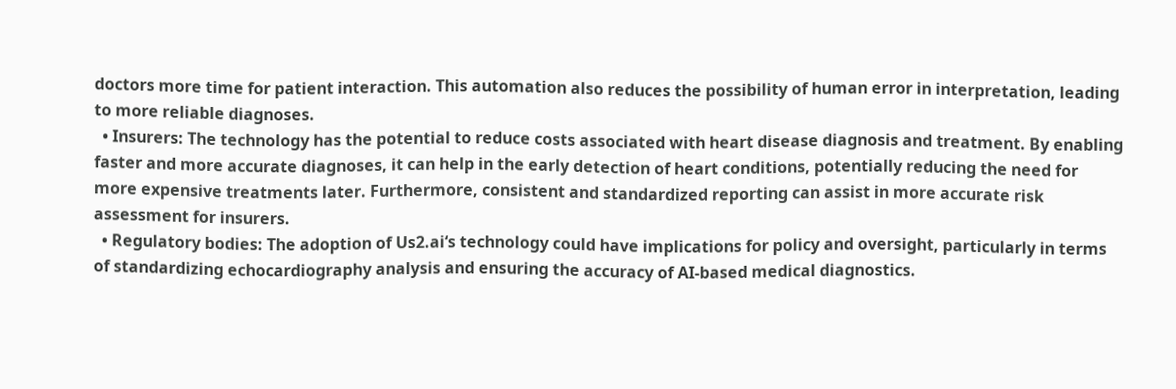doctors more time for patient interaction. This automation also reduces the possibility of human error in interpretation, leading to more reliable diagnoses.
  • Insurers: The technology has the potential to reduce costs associated with heart disease diagnosis and treatment. By enabling faster and more accurate diagnoses, it can help in the early detection of heart conditions, potentially reducing the need for more expensive treatments later. Furthermore, consistent and standardized reporting can assist in more accurate risk assessment for insurers.
  • Regulatory bodies: The adoption of Us2.ai‘s technology could have implications for policy and oversight, particularly in terms of standardizing echocardiography analysis and ensuring the accuracy of AI-based medical diagnostics.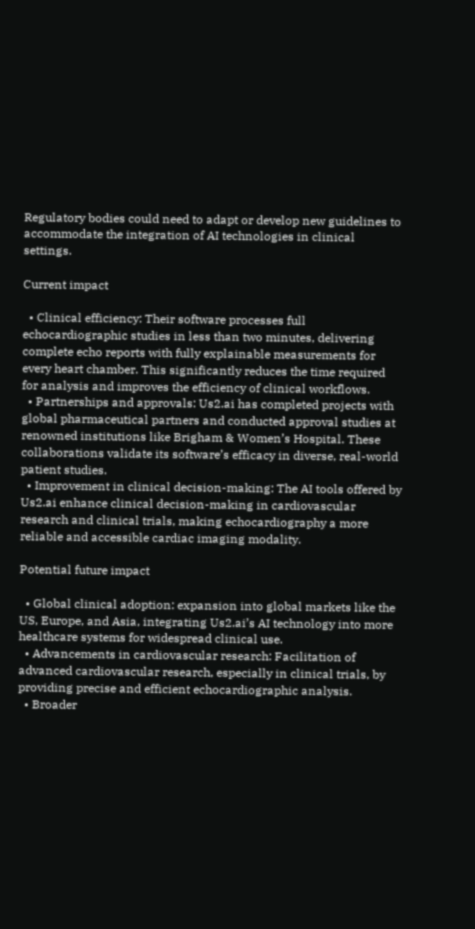Regulatory bodies could need to adapt or develop new guidelines to accommodate the integration of AI technologies in clinical settings.

Current impact

  • Clinical efficiency: Their software processes full echocardiographic studies in less than two minutes, delivering complete echo reports with fully explainable measurements for every heart chamber. This significantly reduces the time required for analysis and improves the efficiency of clinical workflows.
  • Partnerships and approvals: Us2.ai has completed projects with global pharmaceutical partners and conducted approval studies at renowned institutions like Brigham & Women’s Hospital. These collaborations validate its software’s efficacy in diverse, real-world patient studies.
  • Improvement in clinical decision-making: The AI tools offered by Us2.ai enhance clinical decision-making in cardiovascular research and clinical trials, making echocardiography a more reliable and accessible cardiac imaging modality.

Potential future impact

  • Global clinical adoption: expansion into global markets like the US, Europe, and Asia, integrating Us2.ai’s AI technology into more healthcare systems for widespread clinical use.
  • Advancements in cardiovascular research: Facilitation of advanced cardiovascular research, especially in clinical trials, by providing precise and efficient echocardiographic analysis.
  • Broader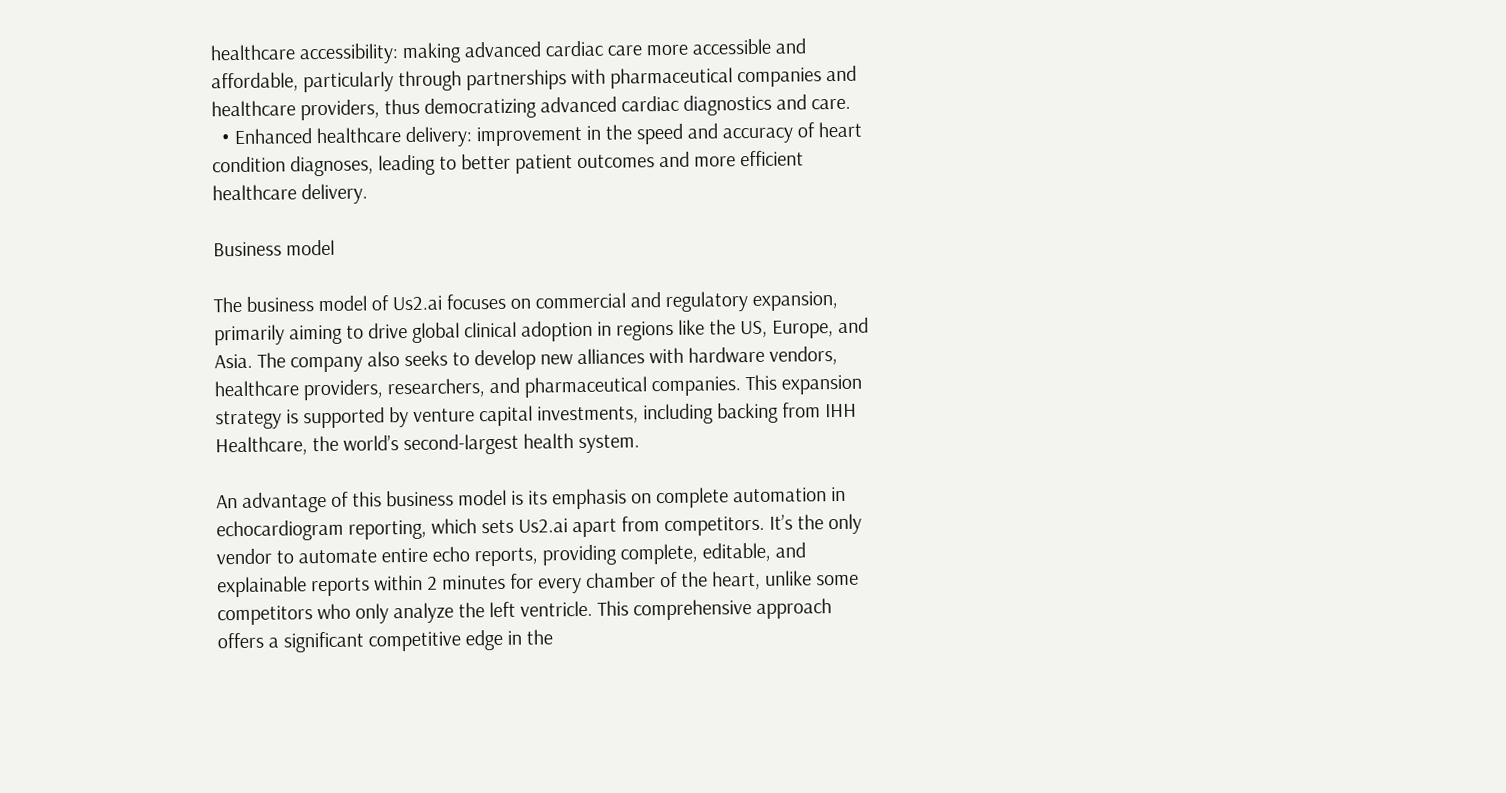healthcare accessibility: making advanced cardiac care more accessible and affordable, particularly through partnerships with pharmaceutical companies and healthcare providers, thus democratizing advanced cardiac diagnostics and care.
  • Enhanced healthcare delivery: improvement in the speed and accuracy of heart condition diagnoses, leading to better patient outcomes and more efficient healthcare delivery.

Business model

The business model of Us2.ai focuses on commercial and regulatory expansion, primarily aiming to drive global clinical adoption in regions like the US, Europe, and Asia. The company also seeks to develop new alliances with hardware vendors, healthcare providers, researchers, and pharmaceutical companies. This expansion strategy is supported by venture capital investments, including backing from IHH Healthcare, the world’s second-largest health system.

An advantage of this business model is its emphasis on complete automation in echocardiogram reporting, which sets Us2.ai apart from competitors. It’s the only vendor to automate entire echo reports, providing complete, editable, and explainable reports within 2 minutes for every chamber of the heart, unlike some competitors who only analyze the left ventricle. This comprehensive approach offers a significant competitive edge in the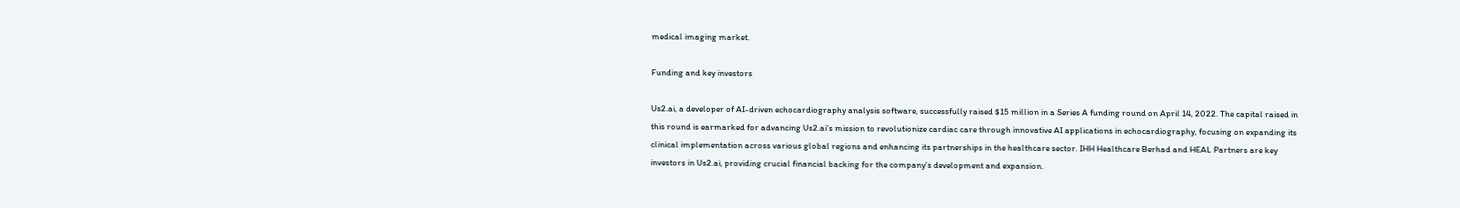medical imaging market.

Funding and key investors

Us2.ai, a developer of AI-driven echocardiography analysis software, successfully raised $15 million in a Series A funding round on April 14, 2022. The capital raised in this round is earmarked for advancing Us2.ai‘s mission to revolutionize cardiac care through innovative AI applications in echocardiography, focusing on expanding its clinical implementation across various global regions and enhancing its partnerships in the healthcare sector. IHH Healthcare Berhad and HEAL Partners are key investors in Us2.ai, providing crucial financial backing for the company’s development and expansion.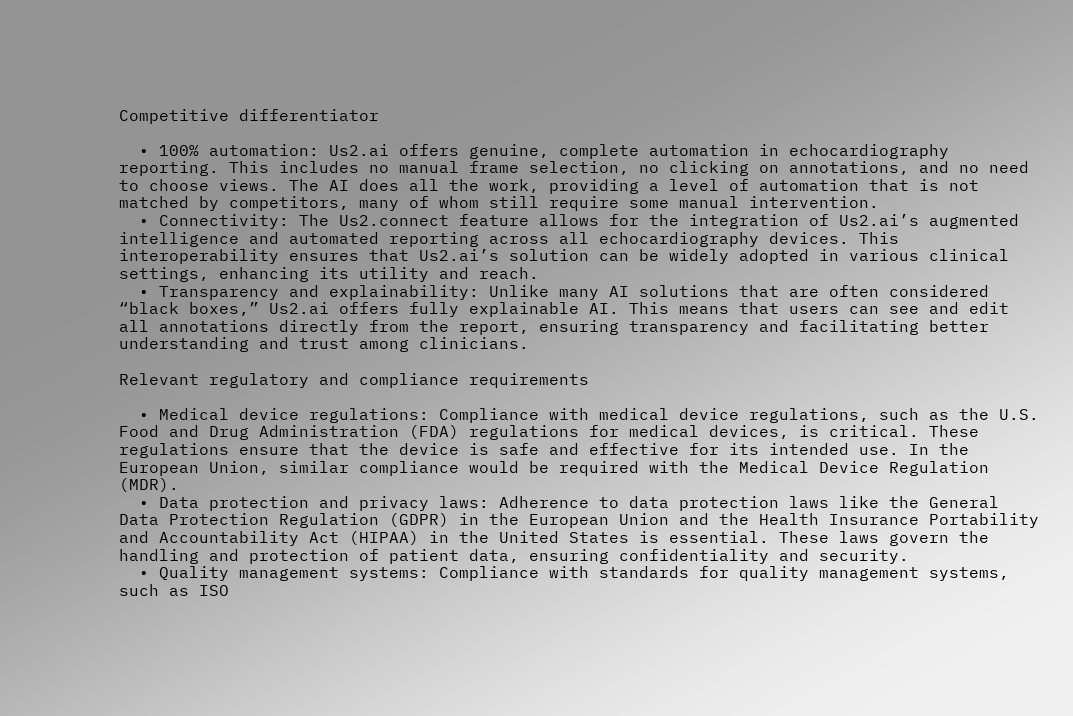Competitive differentiator

  • 100% automation: Us2.ai offers genuine, complete automation in echocardiography reporting. This includes no manual frame selection, no clicking on annotations, and no need to choose views. The AI does all the work, providing a level of automation that is not matched by competitors, many of whom still require some manual intervention.
  • Connectivity: The Us2.connect feature allows for the integration of Us2.ai’s augmented intelligence and automated reporting across all echocardiography devices. This interoperability ensures that Us2.ai’s solution can be widely adopted in various clinical settings, enhancing its utility and reach.
  • Transparency and explainability: Unlike many AI solutions that are often considered “black boxes,” Us2.ai offers fully explainable AI. This means that users can see and edit all annotations directly from the report, ensuring transparency and facilitating better understanding and trust among clinicians.

Relevant regulatory and compliance requirements

  • Medical device regulations: Compliance with medical device regulations, such as the U.S. Food and Drug Administration (FDA) regulations for medical devices, is critical. These regulations ensure that the device is safe and effective for its intended use. In the European Union, similar compliance would be required with the Medical Device Regulation (MDR).
  • Data protection and privacy laws: Adherence to data protection laws like the General Data Protection Regulation (GDPR) in the European Union and the Health Insurance Portability and Accountability Act (HIPAA) in the United States is essential. These laws govern the handling and protection of patient data, ensuring confidentiality and security.
  • Quality management systems: Compliance with standards for quality management systems, such as ISO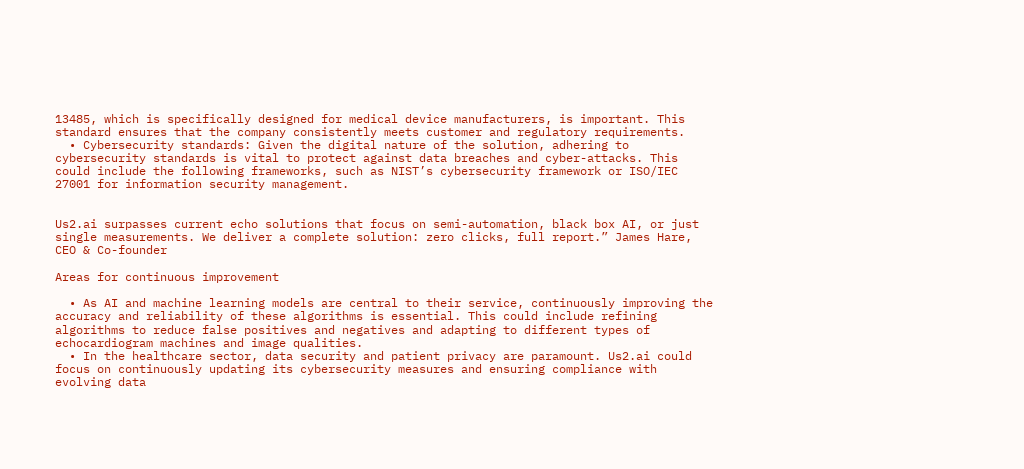13485, which is specifically designed for medical device manufacturers, is important. This standard ensures that the company consistently meets customer and regulatory requirements.
  • Cybersecurity standards: Given the digital nature of the solution, adhering to cybersecurity standards is vital to protect against data breaches and cyber-attacks. This could include the following frameworks, such as NIST’s cybersecurity framework or ISO/IEC 27001 for information security management.


Us2.ai surpasses current echo solutions that focus on semi-automation, black box AI, or just single measurements. We deliver a complete solution: zero clicks, full report.” James Hare, CEO & Co-founder

Areas for continuous improvement

  • As AI and machine learning models are central to their service, continuously improving the accuracy and reliability of these algorithms is essential. This could include refining algorithms to reduce false positives and negatives and adapting to different types of echocardiogram machines and image qualities.
  • In the healthcare sector, data security and patient privacy are paramount. Us2.ai could focus on continuously updating its cybersecurity measures and ensuring compliance with evolving data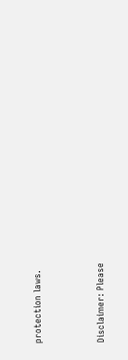protection laws.




Disclaimer: Please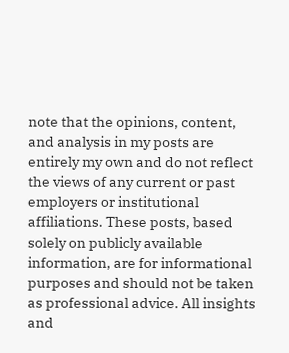note that the opinions, content, and analysis in my posts are entirely my own and do not reflect the views of any current or past employers or institutional affiliations. These posts, based solely on publicly available information, are for informational purposes and should not be taken as professional advice. All insights and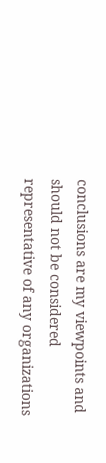conclusions are my viewpoints and should not be considered representative of any organizations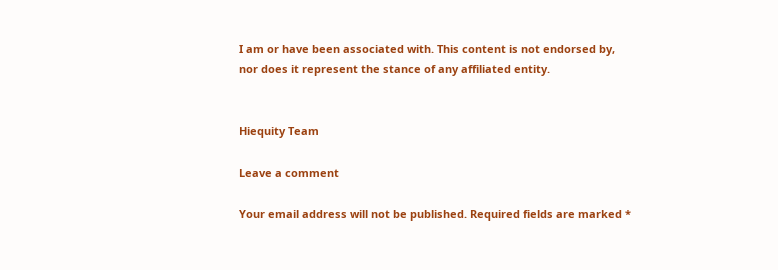I am or have been associated with. This content is not endorsed by, nor does it represent the stance of any affiliated entity.


Hiequity Team

Leave a comment

Your email address will not be published. Required fields are marked *